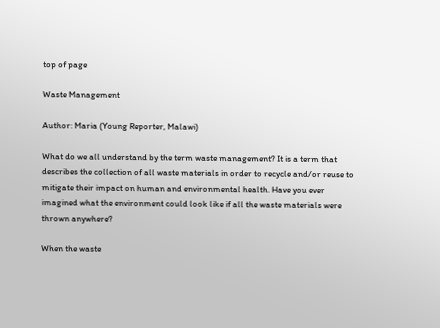top of page

Waste Management

Author: Maria (Young Reporter, Malawi)

What do we all understand by the term waste management? It is a term that describes the collection of all waste materials in order to recycle and/or reuse to mitigate their impact on human and environmental health. Have you ever imagined what the environment could look like if all the waste materials were thrown anywhere?

When the waste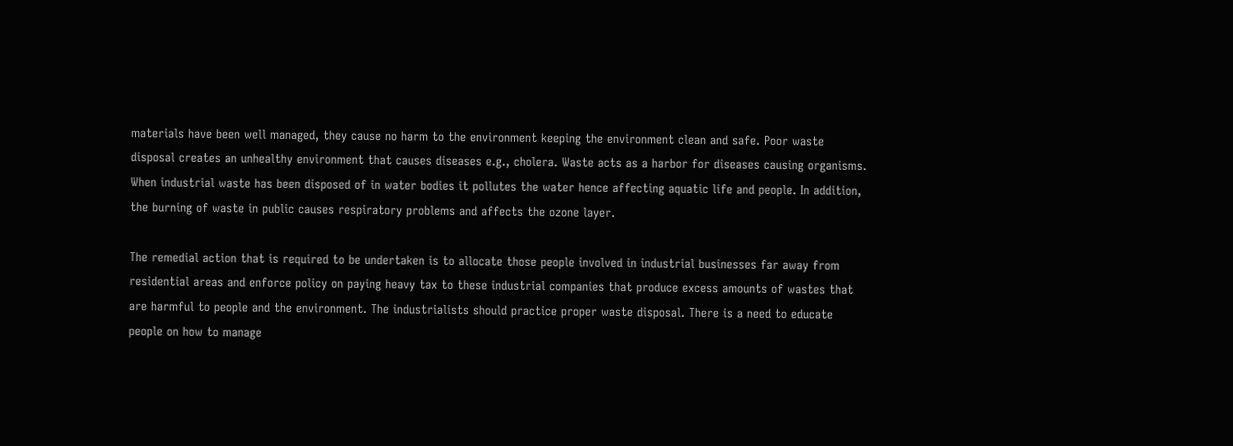materials have been well managed, they cause no harm to the environment keeping the environment clean and safe. Poor waste disposal creates an unhealthy environment that causes diseases e.g., cholera. Waste acts as a harbor for diseases causing organisms. When industrial waste has been disposed of in water bodies it pollutes the water hence affecting aquatic life and people. In addition, the burning of waste in public causes respiratory problems and affects the ozone layer.

The remedial action that is required to be undertaken is to allocate those people involved in industrial businesses far away from residential areas and enforce policy on paying heavy tax to these industrial companies that produce excess amounts of wastes that are harmful to people and the environment. The industrialists should practice proper waste disposal. There is a need to educate people on how to manage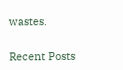wastes.

Recent Posts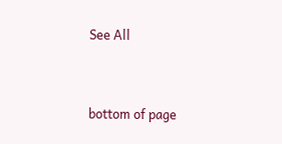See All


bottom of page